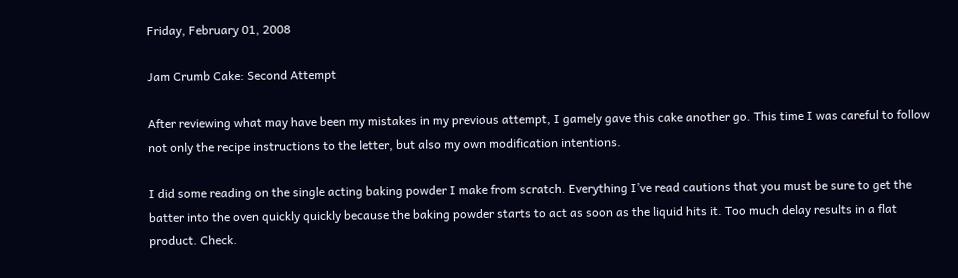Friday, February 01, 2008

Jam Crumb Cake: Second Attempt

After reviewing what may have been my mistakes in my previous attempt, I gamely gave this cake another go. This time I was careful to follow not only the recipe instructions to the letter, but also my own modification intentions.

I did some reading on the single acting baking powder I make from scratch. Everything I’ve read cautions that you must be sure to get the batter into the oven quickly quickly because the baking powder starts to act as soon as the liquid hits it. Too much delay results in a flat product. Check.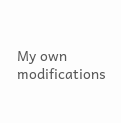My own modifications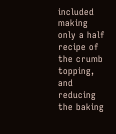included making only a half recipe of the crumb topping, and reducing the baking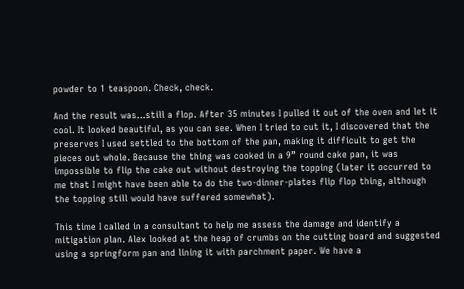powder to 1 teaspoon. Check, check.

And the result was…still a flop. After 35 minutes I pulled it out of the oven and let it cool. It looked beautiful, as you can see. When I tried to cut it, I discovered that the preserves I used settled to the bottom of the pan, making it difficult to get the pieces out whole. Because the thing was cooked in a 9” round cake pan, it was impossible to flip the cake out without destroying the topping (later it occurred to me that I might have been able to do the two-dinner-plates flip flop thing, although the topping still would have suffered somewhat).

This time I called in a consultant to help me assess the damage and identify a mitigation plan. Alex looked at the heap of crumbs on the cutting board and suggested using a springform pan and lining it with parchment paper. We have a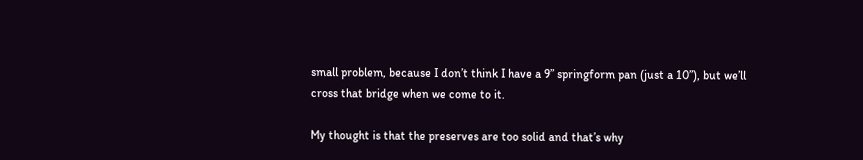small problem, because I don’t think I have a 9” springform pan (just a 10”), but we’ll cross that bridge when we come to it.

My thought is that the preserves are too solid and that’s why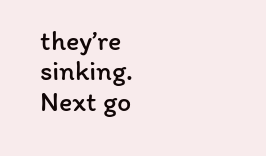they’re sinking. Next go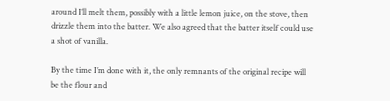around I’ll melt them, possibly with a little lemon juice, on the stove, then drizzle them into the batter. We also agreed that the batter itself could use a shot of vanilla.

By the time I’m done with it, the only remnants of the original recipe will be the flour and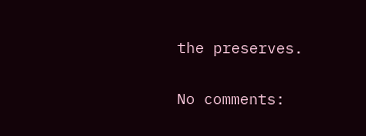the preserves.

No comments: